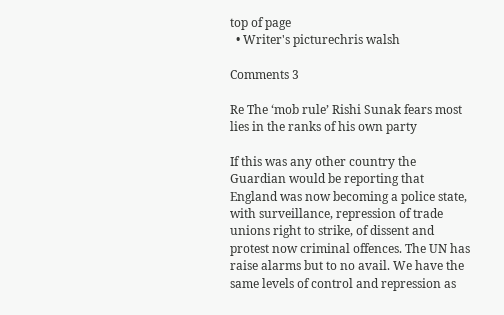top of page
  • Writer's picturechris walsh

Comments 3

Re The ‘mob rule’ Rishi Sunak fears most lies in the ranks of his own party

If this was any other country the Guardian would be reporting that England was now becoming a police state, with surveillance, repression of trade unions right to strike, of dissent and protest now criminal offences. The UN has raise alarms but to no avail. We have the same levels of control and repression as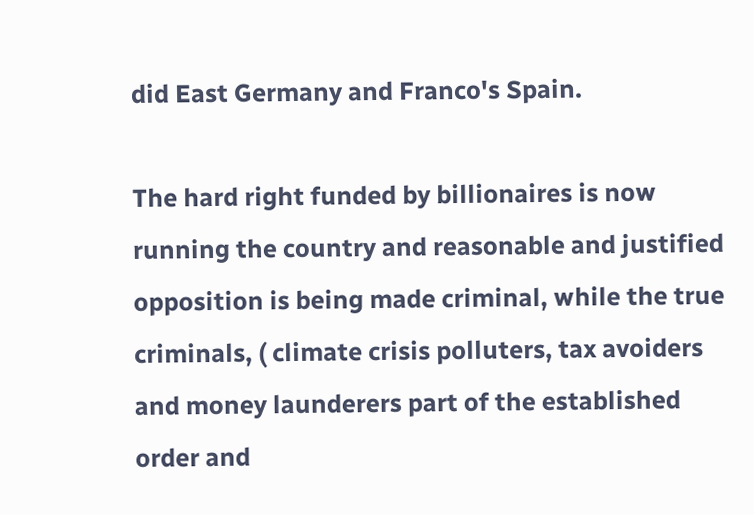did East Germany and Franco's Spain.

The hard right funded by billionaires is now running the country and reasonable and justified opposition is being made criminal, while the true criminals, ( climate crisis polluters, tax avoiders and money launderers part of the established order and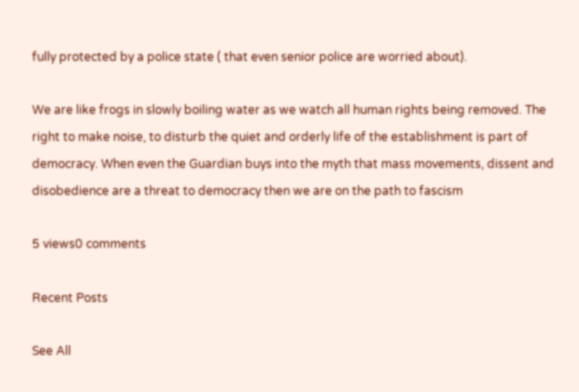fully protected by a police state ( that even senior police are worried about).

We are like frogs in slowly boiling water as we watch all human rights being removed. The right to make noise, to disturb the quiet and orderly life of the establishment is part of democracy. When even the Guardian buys into the myth that mass movements, dissent and disobedience are a threat to democracy then we are on the path to fascism

5 views0 comments

Recent Posts

See All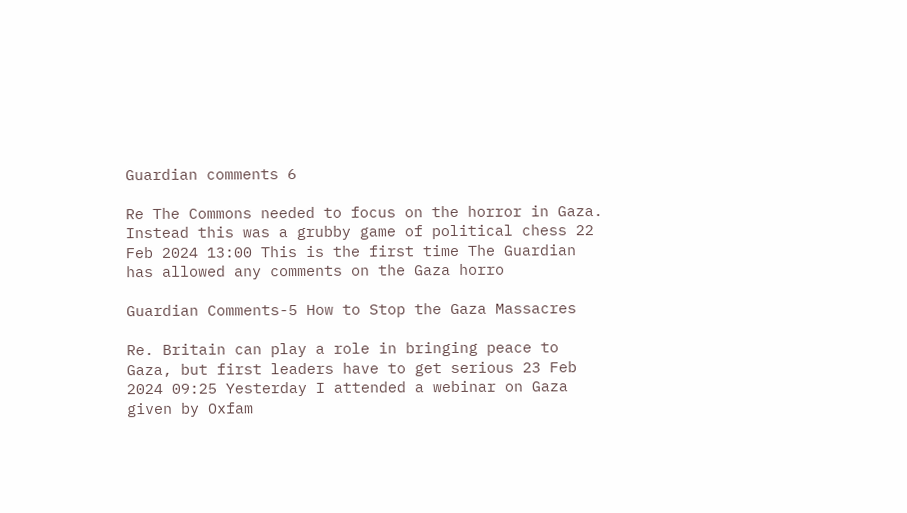Guardian comments 6

Re The Commons needed to focus on the horror in Gaza. Instead this was a grubby game of political chess 22 Feb 2024 13:00 This is the first time The Guardian has allowed any comments on the Gaza horro

Guardian Comments-5 How to Stop the Gaza Massacres

Re. Britain can play a role in bringing peace to Gaza, but first leaders have to get serious 23 Feb 2024 09:25 Yesterday I attended a webinar on Gaza given by Oxfam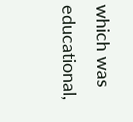which was educational,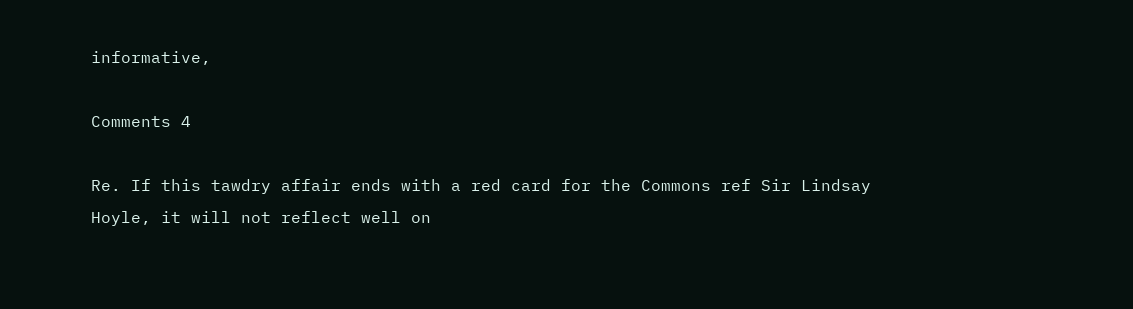informative,

Comments 4

Re. If this tawdry affair ends with a red card for the Commons ref Sir Lindsay Hoyle, it will not reflect well on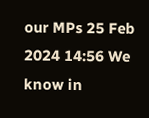our MPs 25 Feb 2024 14:56 We know in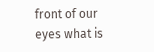front of our eyes what is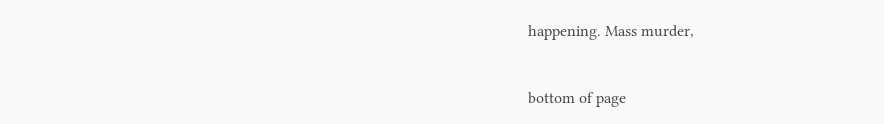happening. Mass murder,


bottom of page